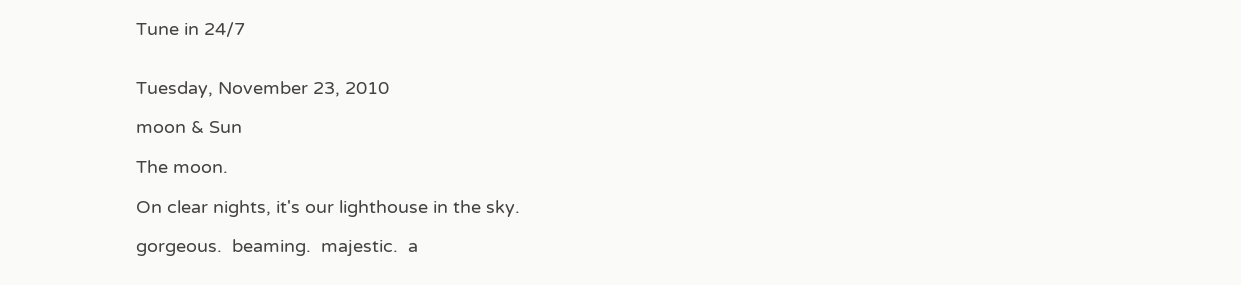Tune in 24/7


Tuesday, November 23, 2010

moon & Sun

The moon.

On clear nights, it's our lighthouse in the sky.

gorgeous.  beaming.  majestic.  a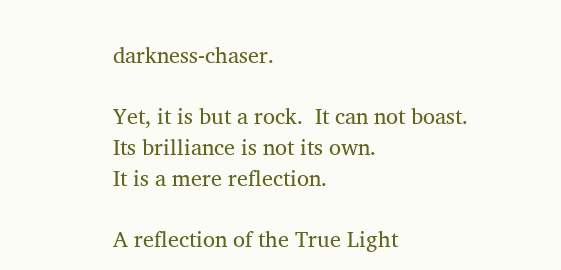darkness-chaser.

Yet, it is but a rock.  It can not boast.
Its brilliance is not its own.
It is a mere reflection.

A reflection of the True Light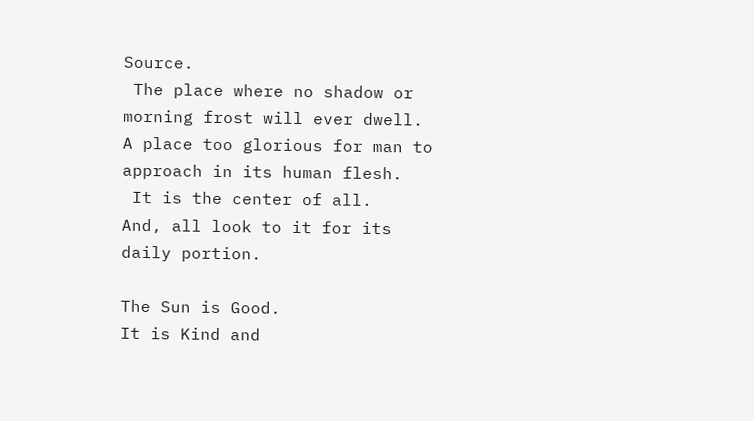Source.
 The place where no shadow or morning frost will ever dwell.
A place too glorious for man to approach in its human flesh.
 It is the center of all.
And, all look to it for its daily portion.

The Sun is Good.
It is Kind and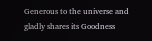Generous to the universe and
gladly shares its Goodness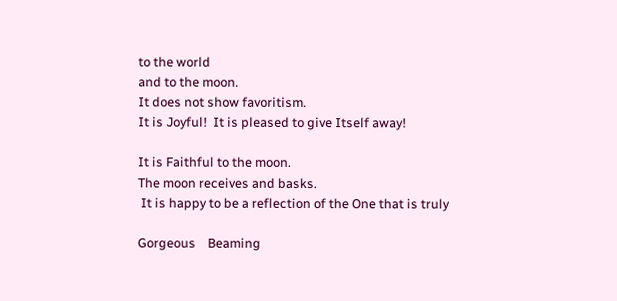to the world
and to the moon.
It does not show favoritism.
It is Joyful!  It is pleased to give Itself away!

It is Faithful to the moon.
The moon receives and basks.
 It is happy to be a reflection of the One that is truly

Gorgeous    Beaming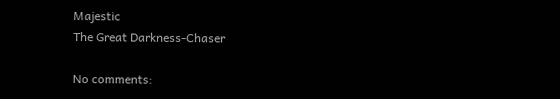Majestic
The Great Darkness-Chaser

No comments: